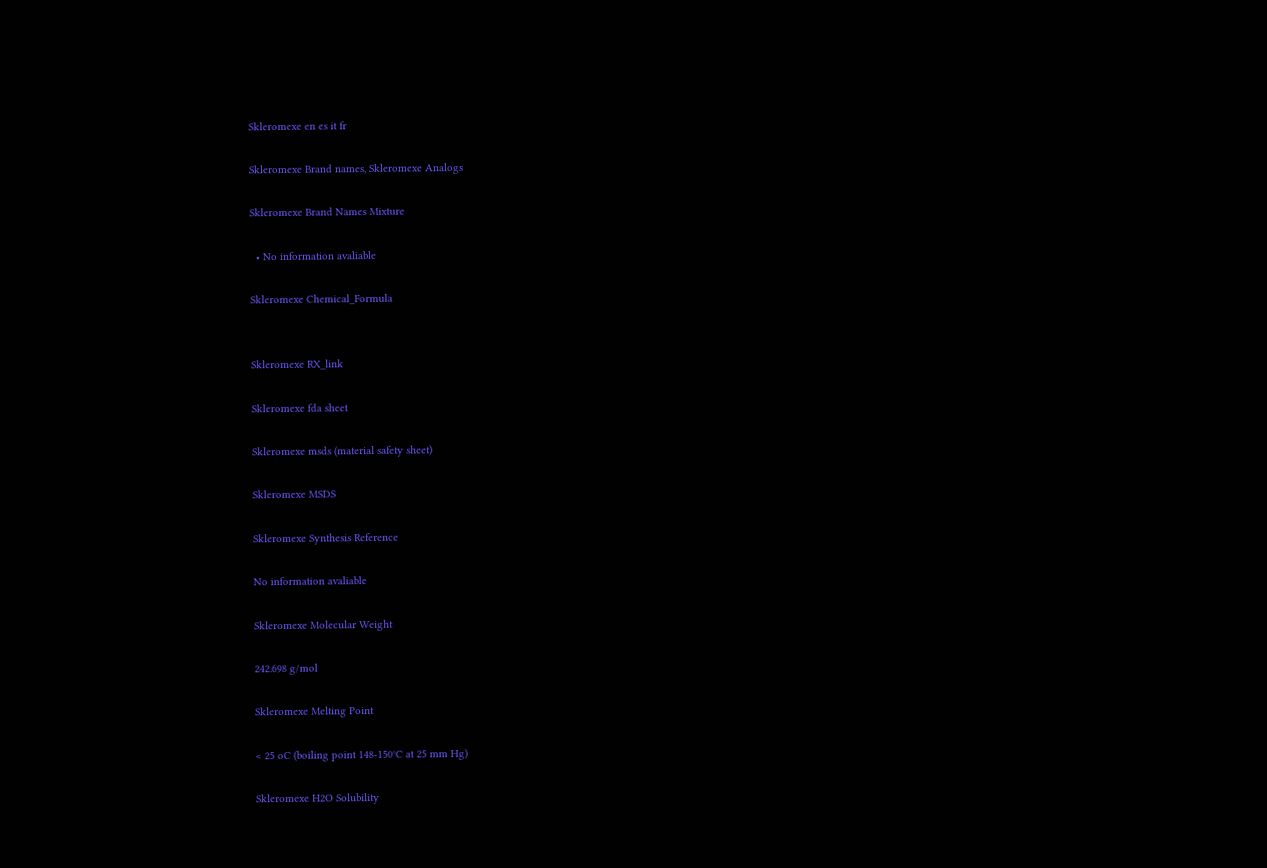Skleromexe en es it fr

Skleromexe Brand names, Skleromexe Analogs

Skleromexe Brand Names Mixture

  • No information avaliable

Skleromexe Chemical_Formula


Skleromexe RX_link

Skleromexe fda sheet

Skleromexe msds (material safety sheet)

Skleromexe MSDS

Skleromexe Synthesis Reference

No information avaliable

Skleromexe Molecular Weight

242.698 g/mol

Skleromexe Melting Point

< 25 oC (boiling point 148-150°C at 25 mm Hg)

Skleromexe H2O Solubility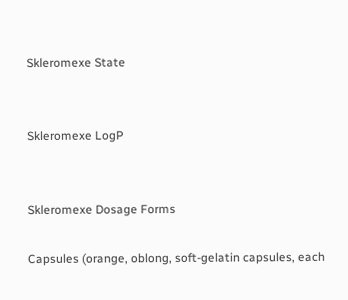Skleromexe State


Skleromexe LogP


Skleromexe Dosage Forms

Capsules (orange, oblong, soft-gelatin capsules, each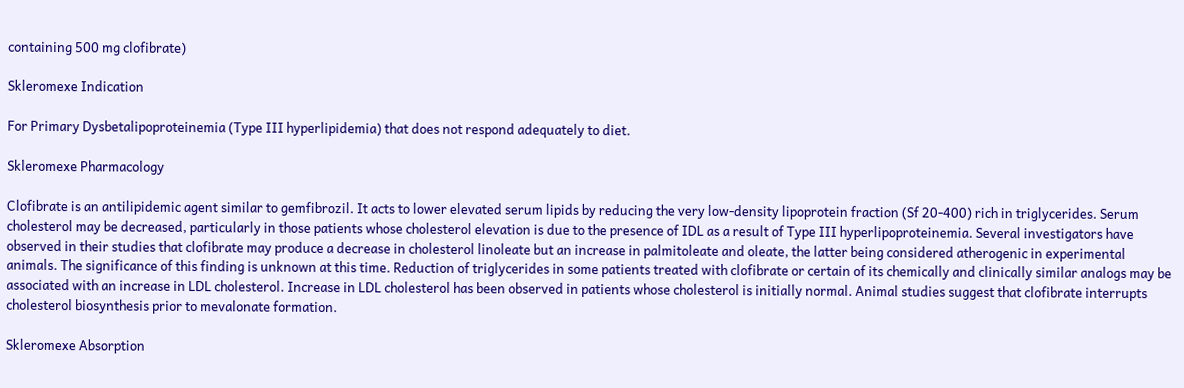containing 500 mg clofibrate)

Skleromexe Indication

For Primary Dysbetalipoproteinemia (Type III hyperlipidemia) that does not respond adequately to diet.

Skleromexe Pharmacology

Clofibrate is an antilipidemic agent similar to gemfibrozil. It acts to lower elevated serum lipids by reducing the very low-density lipoprotein fraction (Sf 20-400) rich in triglycerides. Serum cholesterol may be decreased, particularly in those patients whose cholesterol elevation is due to the presence of IDL as a result of Type III hyperlipoproteinemia. Several investigators have observed in their studies that clofibrate may produce a decrease in cholesterol linoleate but an increase in palmitoleate and oleate, the latter being considered atherogenic in experimental animals. The significance of this finding is unknown at this time. Reduction of triglycerides in some patients treated with clofibrate or certain of its chemically and clinically similar analogs may be associated with an increase in LDL cholesterol. Increase in LDL cholesterol has been observed in patients whose cholesterol is initially normal. Animal studies suggest that clofibrate interrupts cholesterol biosynthesis prior to mevalonate formation.

Skleromexe Absorption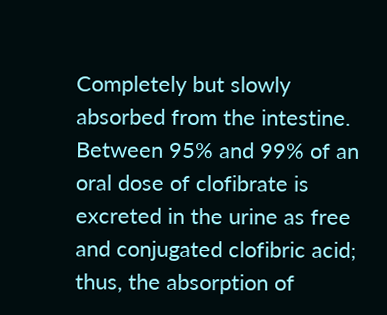Completely but slowly absorbed from the intestine. Between 95% and 99% of an oral dose of clofibrate is excreted in the urine as free and conjugated clofibric acid; thus, the absorption of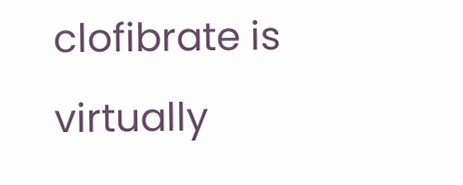clofibrate is virtually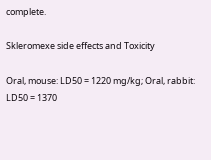complete.

Skleromexe side effects and Toxicity

Oral, mouse: LD50 = 1220 mg/kg; Oral, rabbit: LD50 = 1370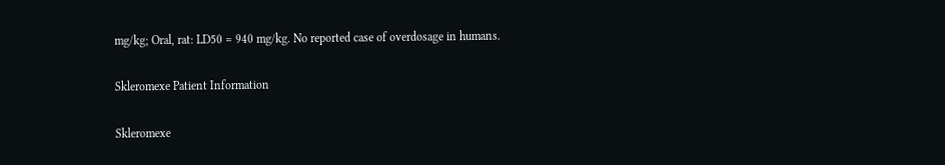mg/kg; Oral, rat: LD50 = 940 mg/kg. No reported case of overdosage in humans.

Skleromexe Patient Information

Skleromexe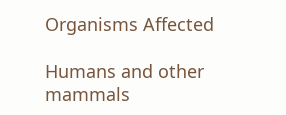Organisms Affected

Humans and other mammals